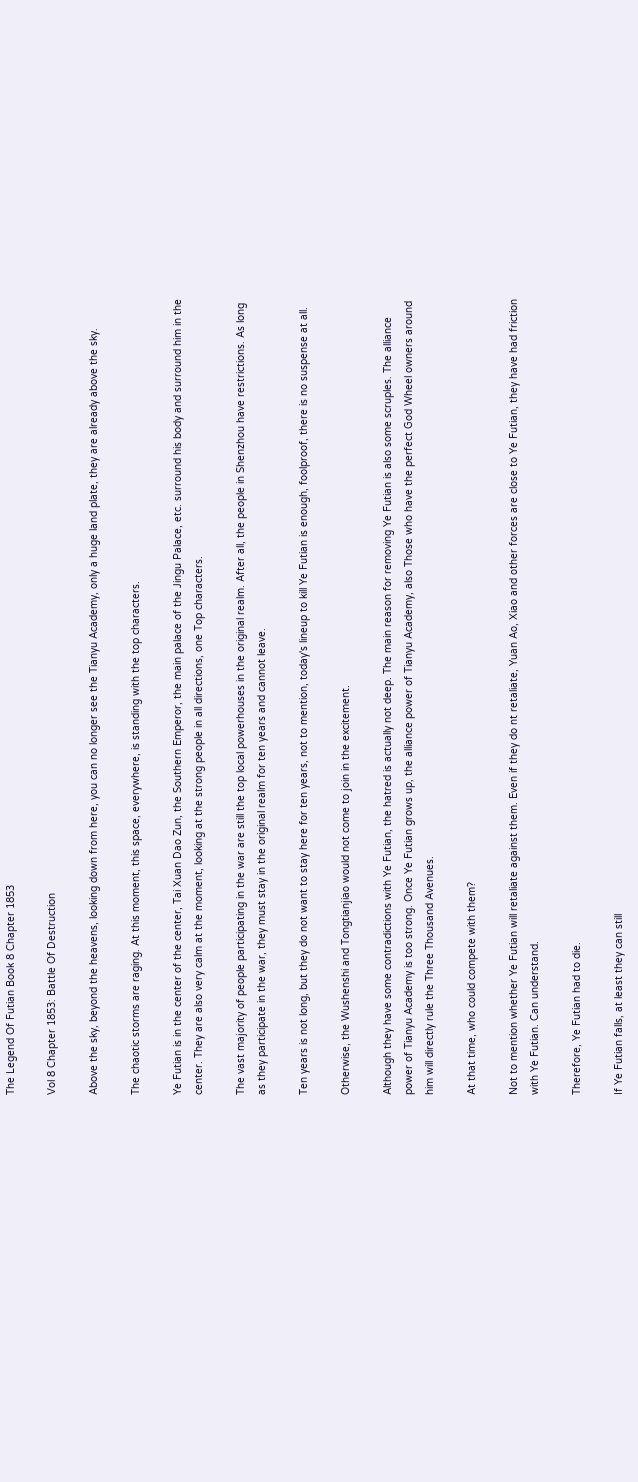The Legend Of Futian Book 8 Chapter 1853

Vol 8 Chapter 1853: Battle Of Destruction

Above the sky, beyond the heavens, looking down from here, you can no longer see the Tianyu Academy, only a huge land plate, they are already above the sky.

The chaotic storms are raging. At this moment, this space, everywhere, is standing with the top characters.

Ye Futian is in the center of the center, Tai Xuan Dao Zun, the Southern Emperor, the main palace of the Jingu Palace, etc. surround his body and surround him in the center. They are also very calm at the moment, looking at the strong people in all directions, one Top characters.

The vast majority of people participating in the war are still the top local powerhouses in the original realm. After all, the people in Shenzhou have restrictions. As long as they participate in the war, they must stay in the original realm for ten years and cannot leave.

Ten years is not long, but they do not want to stay here for ten years, not to mention, today's lineup to kill Ye Futian is enough, foolproof, there is no suspense at all.

Otherwise, the Wushenshi and Tongtianjiao would not come to join in the excitement.

Although they have some contradictions with Ye Futian, the hatred is actually not deep. The main reason for removing Ye Futian is also some scruples. The alliance power of Tianyu Academy is too strong. Once Ye Futian grows up, the alliance power of Tianyu Academy, also Those who have the perfect God Wheel owners around him will directly rule the Three Thousand Avenues.

At that time, who could compete with them?

Not to mention whether Ye Futian will retaliate against them. Even if they do nt retaliate, Yuan Ao, Xiao and other forces are close to Ye Futian, they have had friction with Ye Futian. Can understand.

Therefore, Ye Futian had to die.

If Ye Futian falls, at least they can still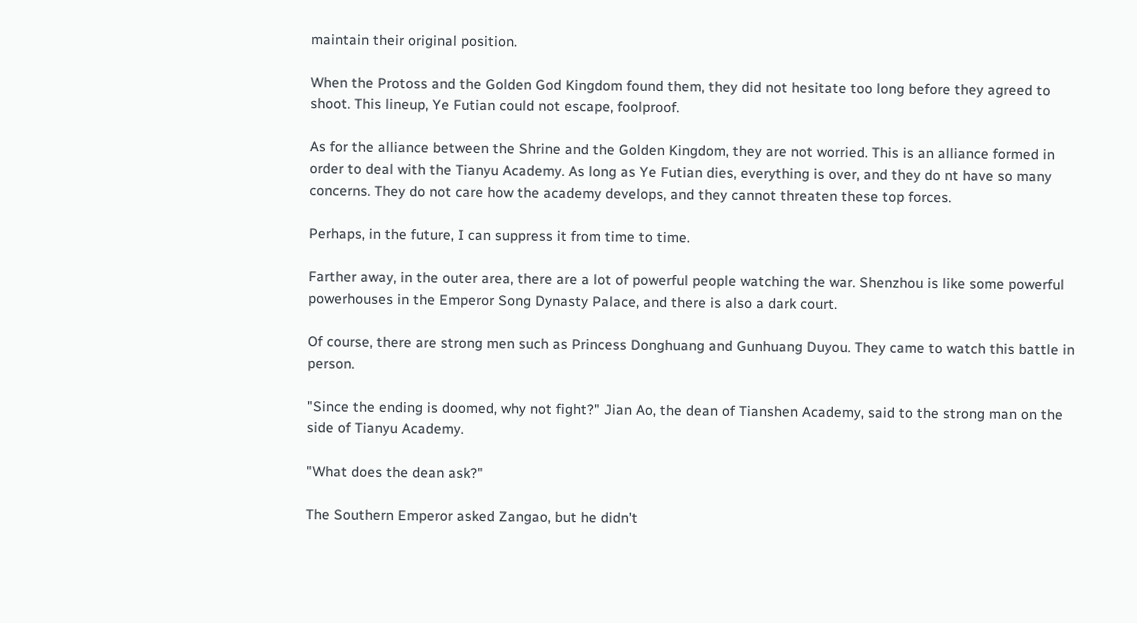maintain their original position.

When the Protoss and the Golden God Kingdom found them, they did not hesitate too long before they agreed to shoot. This lineup, Ye Futian could not escape, foolproof.

As for the alliance between the Shrine and the Golden Kingdom, they are not worried. This is an alliance formed in order to deal with the Tianyu Academy. As long as Ye Futian dies, everything is over, and they do nt have so many concerns. They do not care how the academy develops, and they cannot threaten these top forces.

Perhaps, in the future, I can suppress it from time to time.

Farther away, in the outer area, there are a lot of powerful people watching the war. Shenzhou is like some powerful powerhouses in the Emperor Song Dynasty Palace, and there is also a dark court.

Of course, there are strong men such as Princess Donghuang and Gunhuang Duyou. They came to watch this battle in person.

"Since the ending is doomed, why not fight?" Jian Ao, the dean of Tianshen Academy, said to the strong man on the side of Tianyu Academy.

"What does the dean ask?"

The Southern Emperor asked Zangao, but he didn't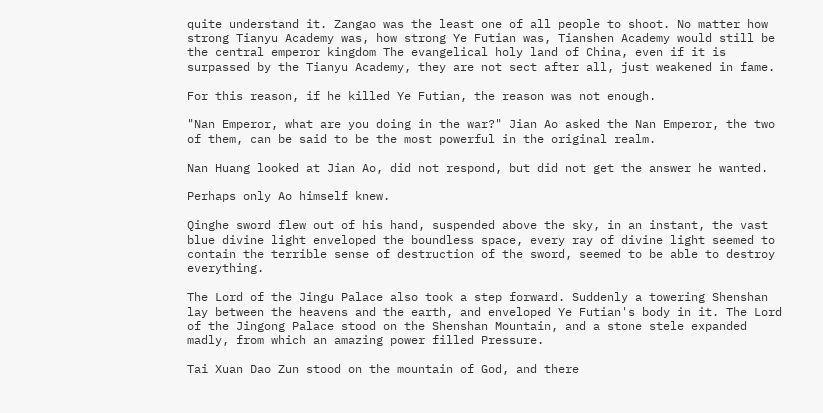quite understand it. Zangao was the least one of all people to shoot. No matter how strong Tianyu Academy was, how strong Ye Futian was, Tianshen Academy would still be the central emperor kingdom The evangelical holy land of China, even if it is surpassed by the Tianyu Academy, they are not sect after all, just weakened in fame.

For this reason, if he killed Ye Futian, the reason was not enough.

"Nan Emperor, what are you doing in the war?" Jian Ao asked the Nan Emperor, the two of them, can be said to be the most powerful in the original realm.

Nan Huang looked at Jian Ao, did not respond, but did not get the answer he wanted.

Perhaps only Ao himself knew.

Qinghe sword flew out of his hand, suspended above the sky, in an instant, the vast blue divine light enveloped the boundless space, every ray of divine light seemed to contain the terrible sense of destruction of the sword, seemed to be able to destroy everything.

The Lord of the Jingu Palace also took a step forward. Suddenly a towering Shenshan lay between the heavens and the earth, and enveloped Ye Futian's body in it. The Lord of the Jingong Palace stood on the Shenshan Mountain, and a stone stele expanded madly, from which an amazing power filled Pressure.

Tai Xuan Dao Zun stood on the mountain of God, and there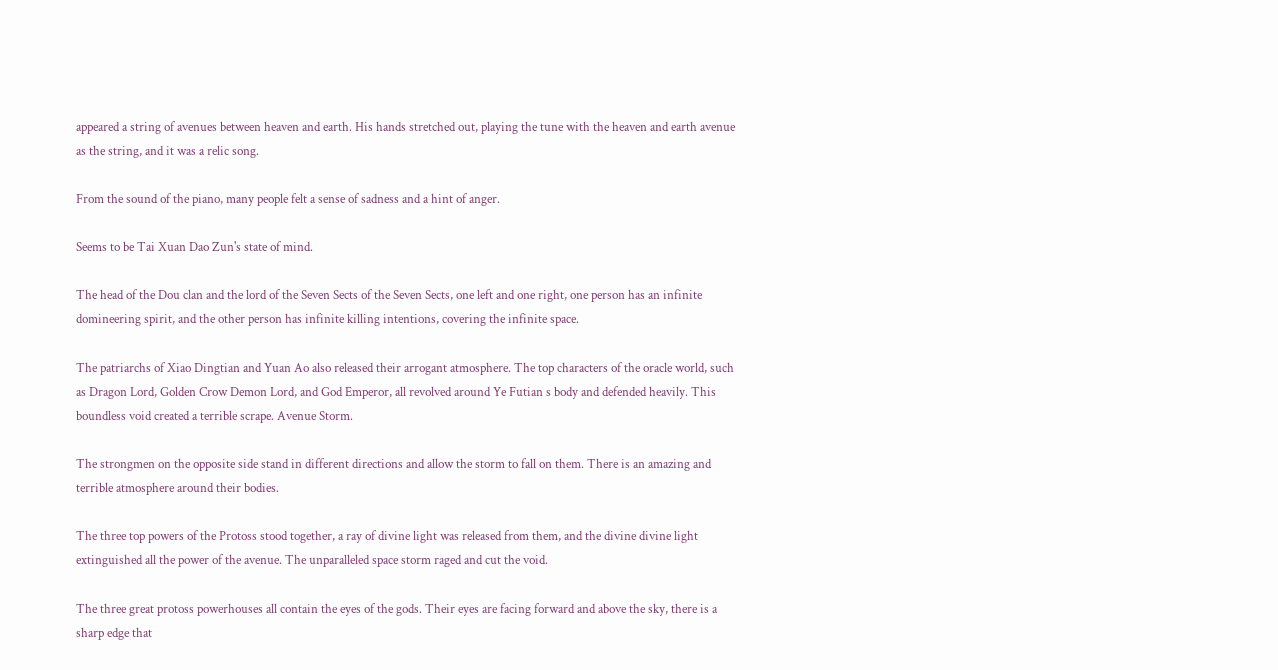appeared a string of avenues between heaven and earth. His hands stretched out, playing the tune with the heaven and earth avenue as the string, and it was a relic song.

From the sound of the piano, many people felt a sense of sadness and a hint of anger.

Seems to be Tai Xuan Dao Zun's state of mind.

The head of the Dou clan and the lord of the Seven Sects of the Seven Sects, one left and one right, one person has an infinite domineering spirit, and the other person has infinite killing intentions, covering the infinite space.

The patriarchs of Xiao Dingtian and Yuan Ao also released their arrogant atmosphere. The top characters of the oracle world, such as Dragon Lord, Golden Crow Demon Lord, and God Emperor, all revolved around Ye Futian s body and defended heavily. This boundless void created a terrible scrape. Avenue Storm.

The strongmen on the opposite side stand in different directions and allow the storm to fall on them. There is an amazing and terrible atmosphere around their bodies.

The three top powers of the Protoss stood together, a ray of divine light was released from them, and the divine divine light extinguished all the power of the avenue. The unparalleled space storm raged and cut the void.

The three great protoss powerhouses all contain the eyes of the gods. Their eyes are facing forward and above the sky, there is a sharp edge that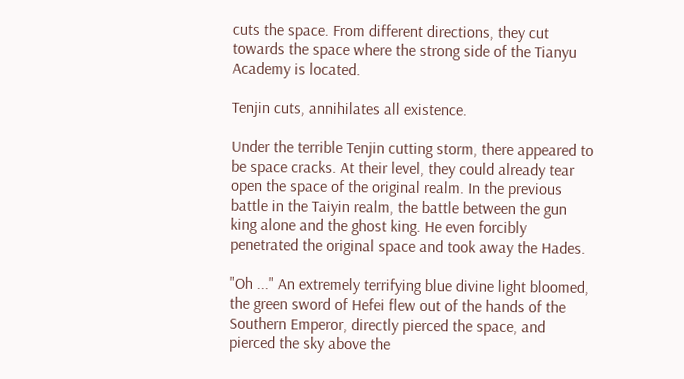cuts the space. From different directions, they cut towards the space where the strong side of the Tianyu Academy is located.

Tenjin cuts, annihilates all existence.

Under the terrible Tenjin cutting storm, there appeared to be space cracks. At their level, they could already tear open the space of the original realm. In the previous battle in the Taiyin realm, the battle between the gun king alone and the ghost king. He even forcibly penetrated the original space and took away the Hades.

"Oh ..." An extremely terrifying blue divine light bloomed, the green sword of Hefei flew out of the hands of the Southern Emperor, directly pierced the space, and pierced the sky above the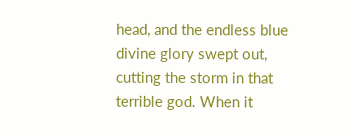head, and the endless blue divine glory swept out, cutting the storm in that terrible god. When it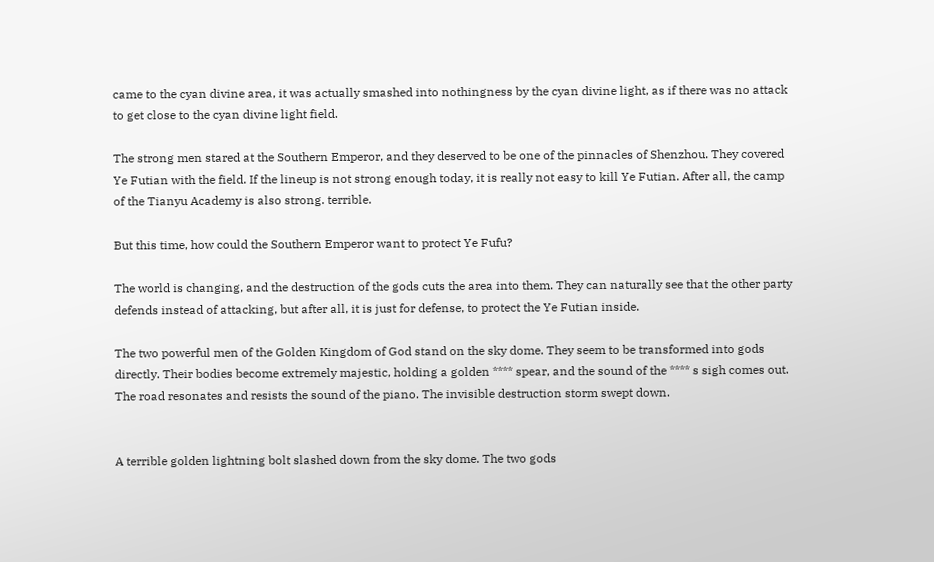came to the cyan divine area, it was actually smashed into nothingness by the cyan divine light, as if there was no attack to get close to the cyan divine light field.

The strong men stared at the Southern Emperor, and they deserved to be one of the pinnacles of Shenzhou. They covered Ye Futian with the field. If the lineup is not strong enough today, it is really not easy to kill Ye Futian. After all, the camp of the Tianyu Academy is also strong. terrible.

But this time, how could the Southern Emperor want to protect Ye Fufu?

The world is changing, and the destruction of the gods cuts the area into them. They can naturally see that the other party defends instead of attacking, but after all, it is just for defense, to protect the Ye Futian inside.

The two powerful men of the Golden Kingdom of God stand on the sky dome. They seem to be transformed into gods directly. Their bodies become extremely majestic, holding a golden **** spear, and the sound of the **** s sigh comes out. The road resonates and resists the sound of the piano. The invisible destruction storm swept down.


A terrible golden lightning bolt slashed down from the sky dome. The two gods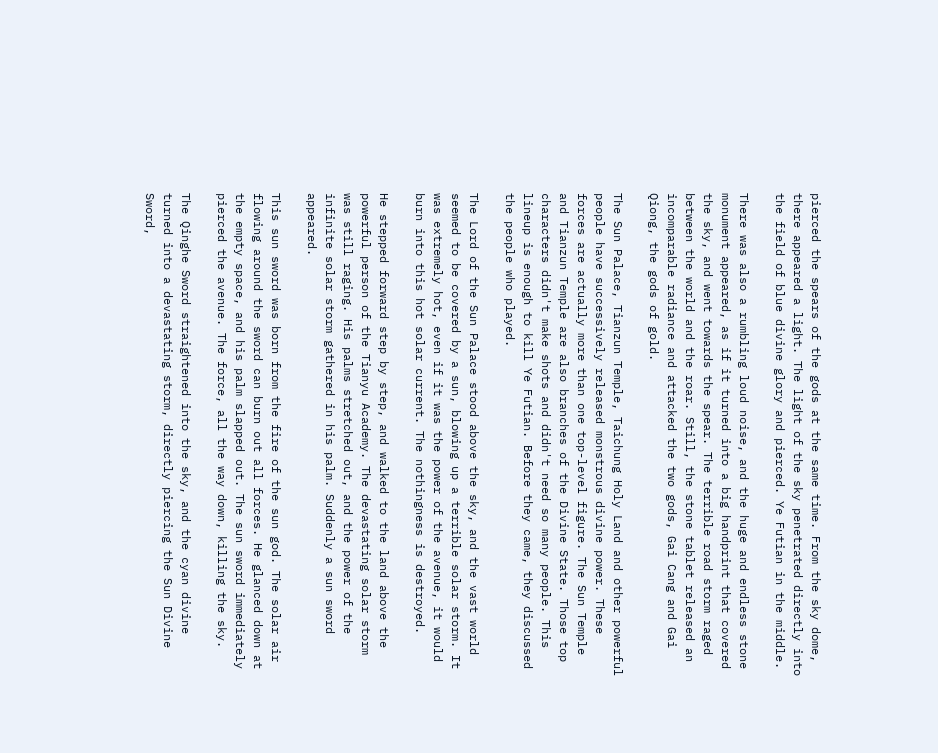pierced the spears of the gods at the same time. From the sky dome, there appeared a light. The light of the sky penetrated directly into the field of blue divine glory and pierced. Ye Futian in the middle.

There was also a rumbling loud noise, and the huge and endless stone monument appeared, as if it turned into a big handprint that covered the sky, and went towards the spear. The terrible road storm raged between the world and the roar. Still, the stone tablet released an incomparable radiance and attacked the two gods, Gai Cang and Gai Qiong, the gods of gold.

The Sun Palace, Tianzun Temple, Taichung Holy Land and other powerful people have successively released monstrous divine power. These forces are actually more than one top-level figure. The Sun Temple and Tianzun Temple are also branches of the Divine State. Those top characters didn't make shots and didn't need so many people. This lineup is enough to kill Ye Futian. Before they came, they discussed the people who played.

The Lord of the Sun Palace stood above the sky, and the vast world seemed to be covered by a sun, blowing up a terrible solar storm. It was extremely hot, even if it was the power of the avenue, it would burn into this hot solar current. The nothingness is destroyed.

He stepped forward step by step, and walked to the land above the powerful person of the Tianyu Academy. The devastating solar storm was still raging. His palms stretched out, and the power of the infinite solar storm gathered in his palm. Suddenly a sun sword appeared.

This sun sword was born from the fire of the sun god. The solar air flowing around the sword can burn out all forces. He glanced down at the empty space, and his palm slapped out. The sun sword immediately pierced the avenue. The force, all the way down, killing the sky.

The Qinghe Sword straightened into the sky, and the cyan divine turned into a devastating storm, directly piercing the Sun Divine Sword,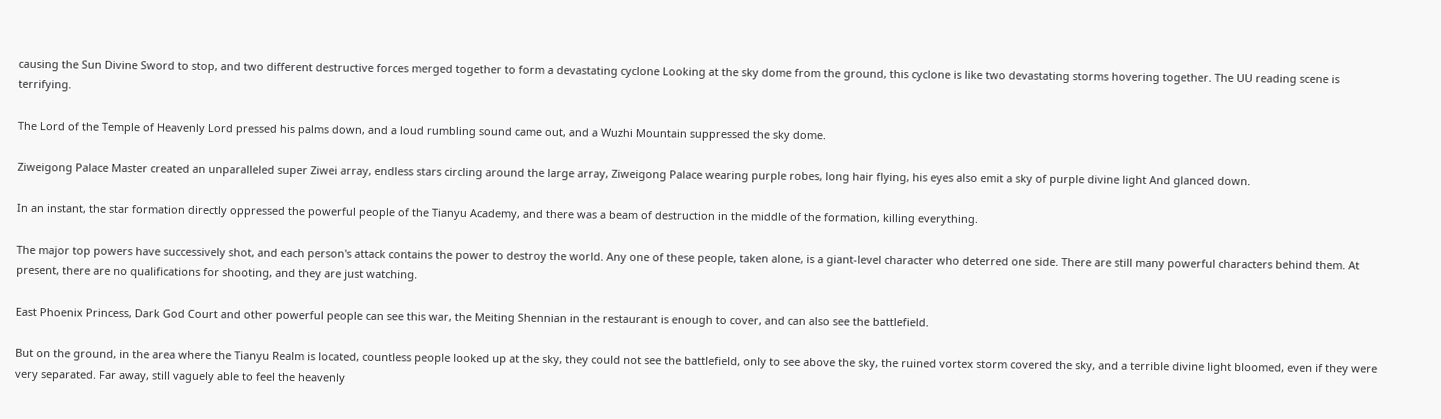causing the Sun Divine Sword to stop, and two different destructive forces merged together to form a devastating cyclone Looking at the sky dome from the ground, this cyclone is like two devastating storms hovering together. The UU reading scene is terrifying.

The Lord of the Temple of Heavenly Lord pressed his palms down, and a loud rumbling sound came out, and a Wuzhi Mountain suppressed the sky dome.

Ziweigong Palace Master created an unparalleled super Ziwei array, endless stars circling around the large array, Ziweigong Palace wearing purple robes, long hair flying, his eyes also emit a sky of purple divine light And glanced down.

In an instant, the star formation directly oppressed the powerful people of the Tianyu Academy, and there was a beam of destruction in the middle of the formation, killing everything.

The major top powers have successively shot, and each person's attack contains the power to destroy the world. Any one of these people, taken alone, is a giant-level character who deterred one side. There are still many powerful characters behind them. At present, there are no qualifications for shooting, and they are just watching.

East Phoenix Princess, Dark God Court and other powerful people can see this war, the Meiting Shennian in the restaurant is enough to cover, and can also see the battlefield.

But on the ground, in the area where the Tianyu Realm is located, countless people looked up at the sky, they could not see the battlefield, only to see above the sky, the ruined vortex storm covered the sky, and a terrible divine light bloomed, even if they were very separated. Far away, still vaguely able to feel the heavenly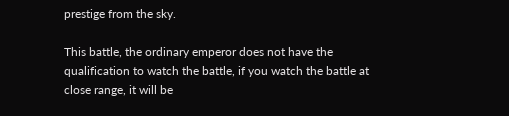prestige from the sky.

This battle, the ordinary emperor does not have the qualification to watch the battle, if you watch the battle at close range, it will be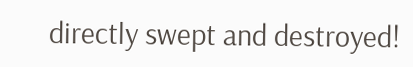directly swept and destroyed!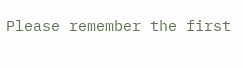Please remember the first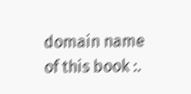domain name of this book :.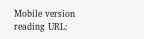Mobile version reading URL: